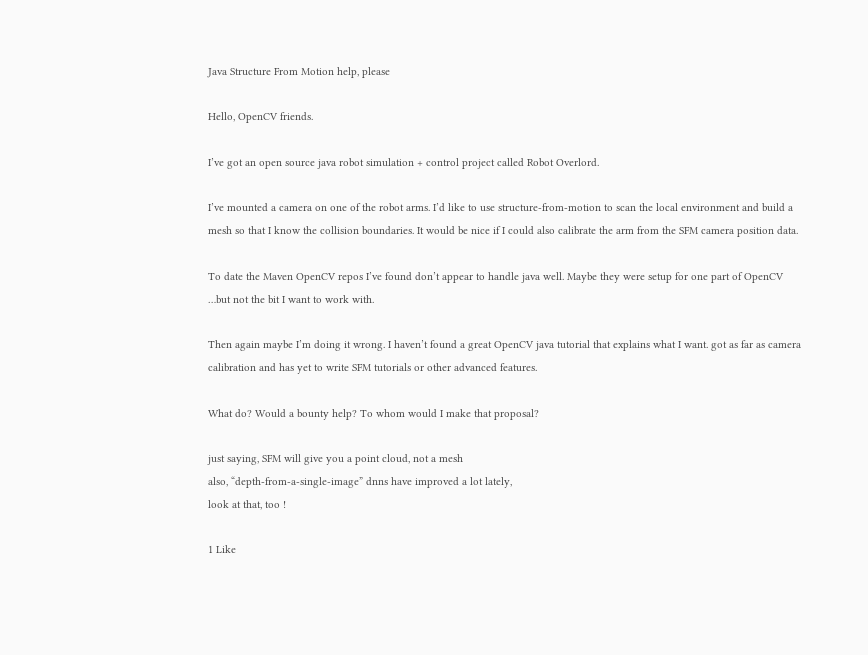Java Structure From Motion help, please

Hello, OpenCV friends.

I’ve got an open source java robot simulation + control project called Robot Overlord.

I’ve mounted a camera on one of the robot arms. I’d like to use structure-from-motion to scan the local environment and build a mesh so that I know the collision boundaries. It would be nice if I could also calibrate the arm from the SFM camera position data.

To date the Maven OpenCV repos I’ve found don’t appear to handle java well. Maybe they were setup for one part of OpenCV …but not the bit I want to work with.

Then again maybe I’m doing it wrong. I haven’t found a great OpenCV java tutorial that explains what I want. got as far as camera calibration and has yet to write SFM tutorials or other advanced features.

What do? Would a bounty help? To whom would I make that proposal?

just saying, SFM will give you a point cloud, not a mesh
also, “depth-from-a-single-image” dnns have improved a lot lately,
look at that, too !

1 Like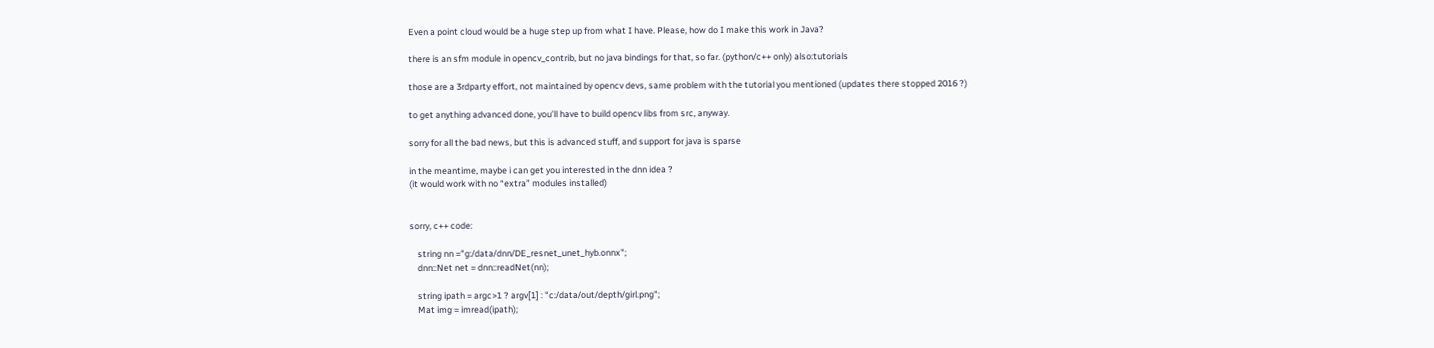Even a point cloud would be a huge step up from what I have. Please, how do I make this work in Java?

there is an sfm module in opencv_contrib, but no java bindings for that, so far. (python/c++ only) also:tutorials

those are a 3rdparty effort, not maintained by opencv devs, same problem with the tutorial you mentioned (updates there stopped 2016 ?)

to get anything advanced done, you’ll have to build opencv libs from src, anyway.

sorry for all the bad news, but this is advanced stuff, and support for java is sparse

in the meantime, maybe i can get you interested in the dnn idea ?
(it would work with no “extra” modules installed)


sorry, c++ code:

    string nn ="g:/data/dnn/DE_resnet_unet_hyb.onnx";
    dnn::Net net = dnn::readNet(nn);

    string ipath = argc>1 ? argv[1] : "c:/data/out/depth/girl.png";
    Mat img = imread(ipath);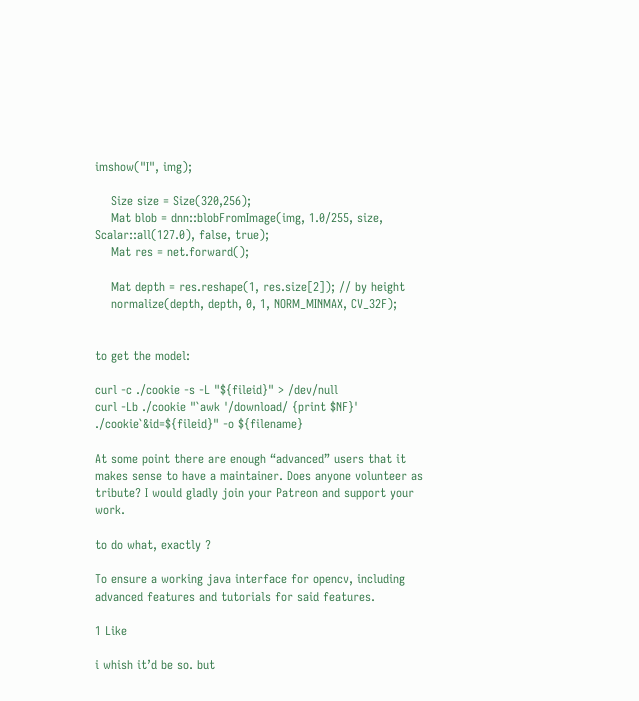imshow("I", img);

    Size size = Size(320,256);
    Mat blob = dnn::blobFromImage(img, 1.0/255, size, Scalar::all(127.0), false, true);
    Mat res = net.forward();

    Mat depth = res.reshape(1, res.size[2]); // by height
    normalize(depth, depth, 0, 1, NORM_MINMAX, CV_32F);


to get the model:

curl -c ./cookie -s -L "${fileid}" > /dev/null
curl -Lb ./cookie "`awk '/download/ {print $NF}' ./cookie`&id=${fileid}" -o ${filename}

At some point there are enough “advanced” users that it makes sense to have a maintainer. Does anyone volunteer as tribute? I would gladly join your Patreon and support your work.

to do what, exactly ?

To ensure a working java interface for opencv, including advanced features and tutorials for said features.

1 Like

i whish it’d be so. but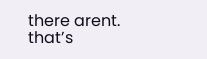there arent. that’s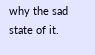why the sad state of it.